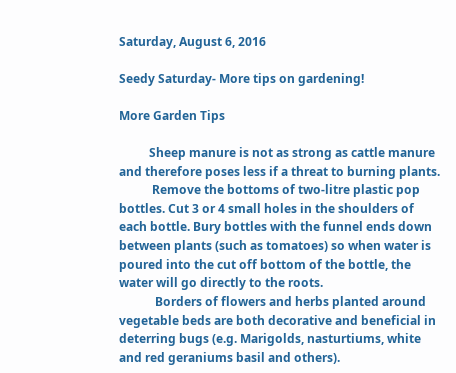Saturday, August 6, 2016

Seedy Saturday- More tips on gardening!

More Garden Tips

          Sheep manure is not as strong as cattle manure and therefore poses less if a threat to burning plants.
           Remove the bottoms of two-litre plastic pop bottles. Cut 3 or 4 small holes in the shoulders of each bottle. Bury bottles with the funnel ends down between plants (such as tomatoes) so when water is poured into the cut off bottom of the bottle, the water will go directly to the roots.
            Borders of flowers and herbs planted around vegetable beds are both decorative and beneficial in deterring bugs (e.g. Marigolds, nasturtiums, white and red geraniums basil and others).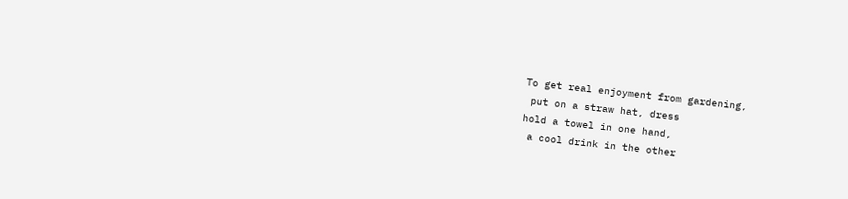To get real enjoyment from gardening,
 put on a straw hat, dress
hold a towel in one hand,
 a cool drink in the other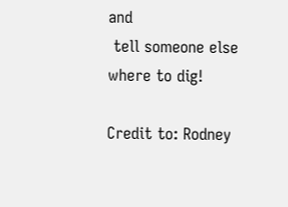and
 tell someone else where to dig!

Credit to: Rodney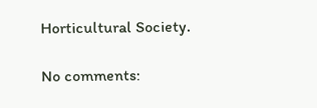Horticultural Society.

No comments: